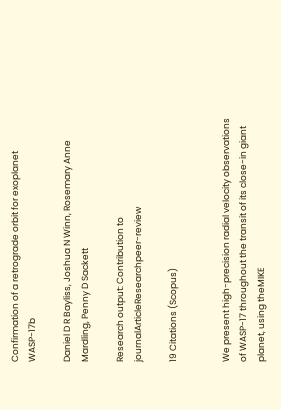Confirmation of a retrograde orbit for exoplanet WASP-17b

Daniel D R Bayliss, Joshua N Winn, Rosemary Anne Mardling, Penny D Sackett

Research output: Contribution to journalArticleResearchpeer-review

19 Citations (Scopus)


We present high-precision radial velocity observations of WASP-17 throughout the transit of its close-in giant planet, using theMIKE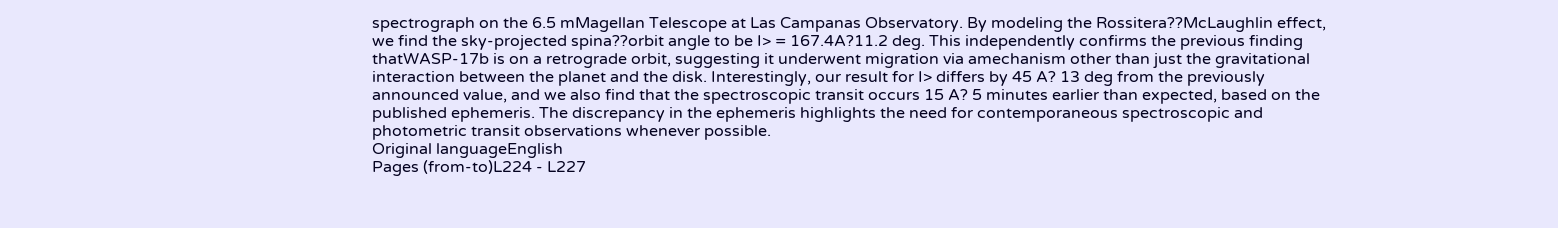spectrograph on the 6.5 mMagellan Telescope at Las Campanas Observatory. By modeling the Rossitera??McLaughlin effect, we find the sky-projected spina??orbit angle to be I> = 167.4A?11.2 deg. This independently confirms the previous finding thatWASP-17b is on a retrograde orbit, suggesting it underwent migration via amechanism other than just the gravitational interaction between the planet and the disk. Interestingly, our result for I> differs by 45 A? 13 deg from the previously announced value, and we also find that the spectroscopic transit occurs 15 A? 5 minutes earlier than expected, based on the published ephemeris. The discrepancy in the ephemeris highlights the need for contemporaneous spectroscopic and photometric transit observations whenever possible.
Original languageEnglish
Pages (from-to)L224 - L227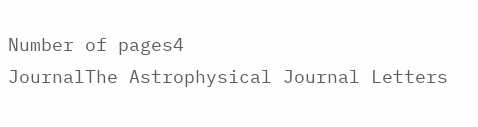Number of pages4
JournalThe Astrophysical Journal Letters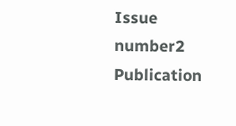Issue number2
Publication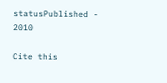statusPublished - 2010

Cite this